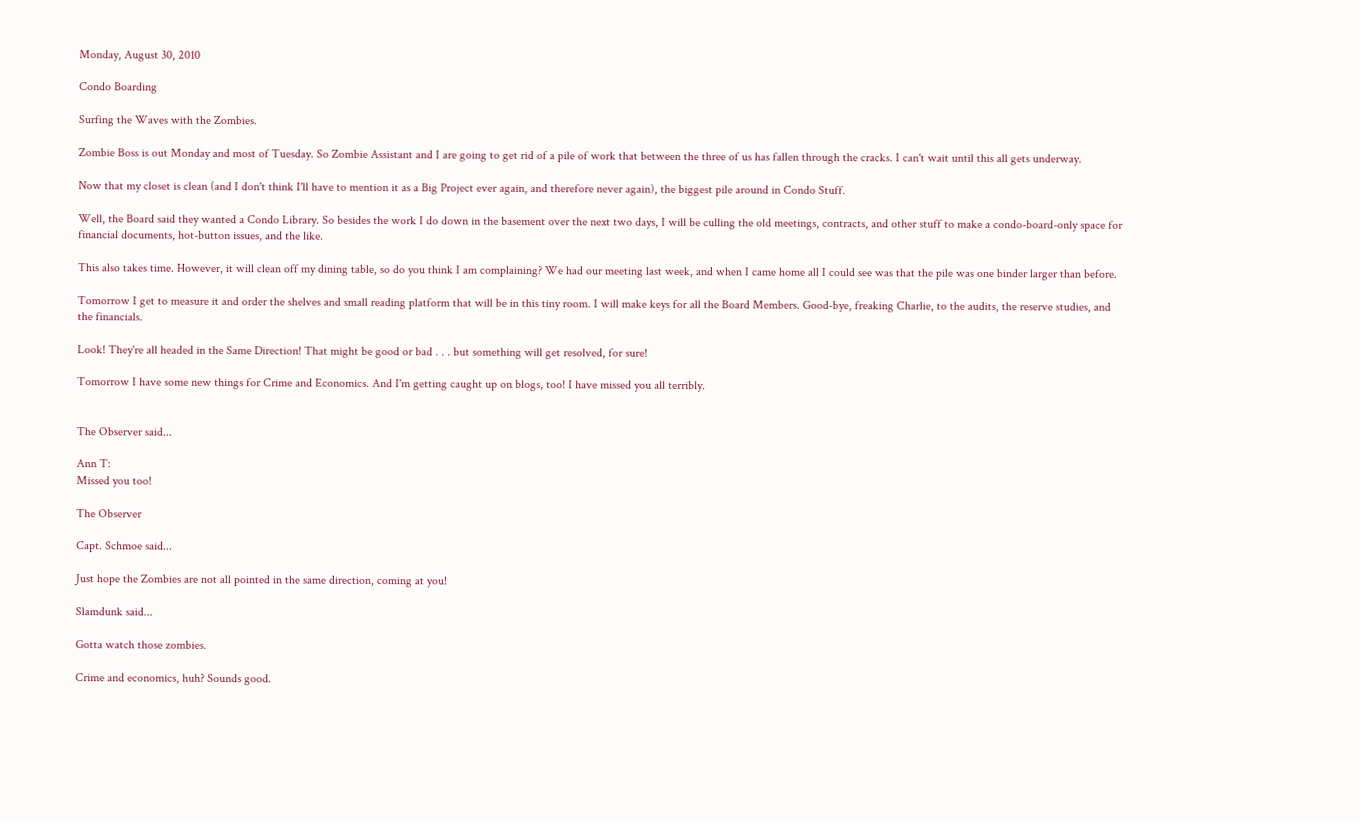Monday, August 30, 2010

Condo Boarding

Surfing the Waves with the Zombies.

Zombie Boss is out Monday and most of Tuesday. So Zombie Assistant and I are going to get rid of a pile of work that between the three of us has fallen through the cracks. I can't wait until this all gets underway.

Now that my closet is clean (and I don't think I'll have to mention it as a Big Project ever again, and therefore never again), the biggest pile around in Condo Stuff.

Well, the Board said they wanted a Condo Library. So besides the work I do down in the basement over the next two days, I will be culling the old meetings, contracts, and other stuff to make a condo-board-only space for financial documents, hot-button issues, and the like.

This also takes time. However, it will clean off my dining table, so do you think I am complaining? We had our meeting last week, and when I came home all I could see was that the pile was one binder larger than before.

Tomorrow I get to measure it and order the shelves and small reading platform that will be in this tiny room. I will make keys for all the Board Members. Good-bye, freaking Charlie, to the audits, the reserve studies, and the financials.

Look! They're all headed in the Same Direction! That might be good or bad . . . but something will get resolved, for sure!

Tomorrow I have some new things for Crime and Economics. And I'm getting caught up on blogs, too! I have missed you all terribly.


The Observer said...

Ann T:
Missed you too!

The Observer

Capt. Schmoe said...

Just hope the Zombies are not all pointed in the same direction, coming at you!

Slamdunk said...

Gotta watch those zombies.

Crime and economics, huh? Sounds good.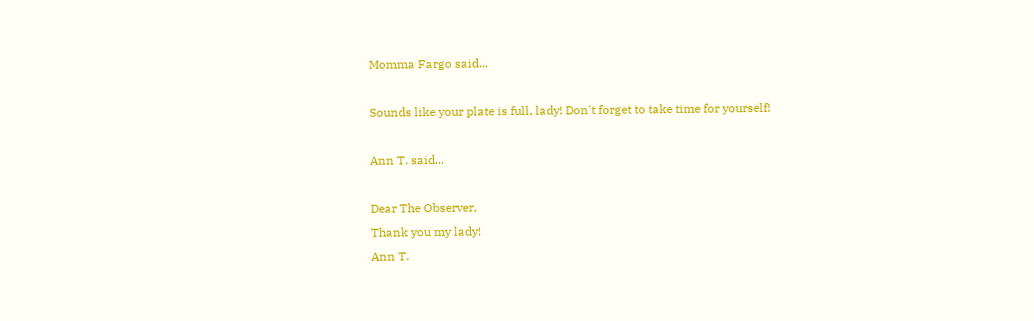Momma Fargo said...

Sounds like your plate is full, lady! Don't forget to take time for yourself!

Ann T. said...

Dear The Observer,
Thank you my lady!
Ann T.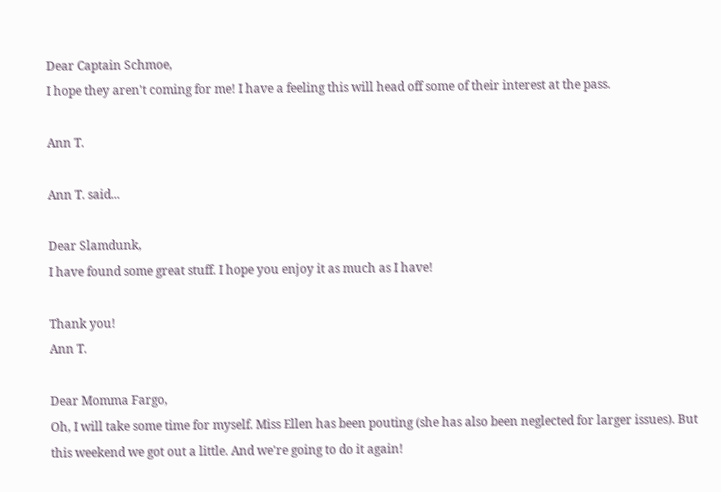Dear Captain Schmoe,
I hope they aren't coming for me! I have a feeling this will head off some of their interest at the pass.

Ann T.

Ann T. said...

Dear Slamdunk,
I have found some great stuff. I hope you enjoy it as much as I have!

Thank you!
Ann T.

Dear Momma Fargo,
Oh, I will take some time for myself. Miss Ellen has been pouting (she has also been neglected for larger issues). But this weekend we got out a little. And we're going to do it again!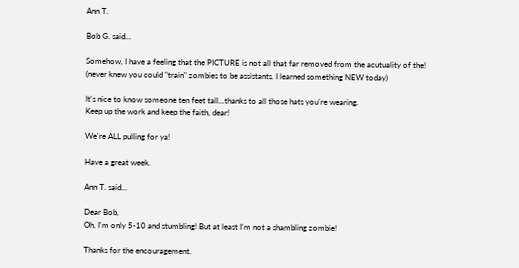Ann T.

Bob G. said...

Somehow, I have a feeling that the PICTURE is not all that far removed from the acutuality of the!
(never knew you could "train" zombies to be assistants. I learned something NEW today)

It's nice to know someone ten feet tall...thanks to all those hats you're wearing.
Keep up the work and keep the faith, dear!

We're ALL pulling for ya!

Have a great week.

Ann T. said...

Dear Bob,
Oh, I'm only 5-10 and stumbling! But at least I'm not a shambling zombie!

Thanks for the encouragement.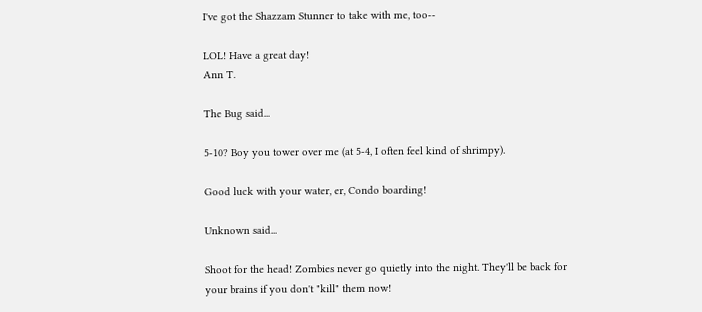I've got the Shazzam Stunner to take with me, too--

LOL! Have a great day!
Ann T.

The Bug said...

5-10? Boy you tower over me (at 5-4, I often feel kind of shrimpy).

Good luck with your water, er, Condo boarding!

Unknown said...

Shoot for the head! Zombies never go quietly into the night. They'll be back for your brains if you don't "kill" them now!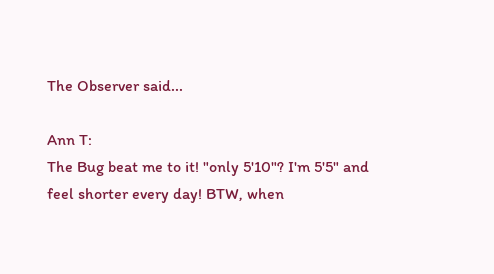The Observer said...

Ann T:
The Bug beat me to it! "only 5'10"? I'm 5'5" and feel shorter every day! BTW, when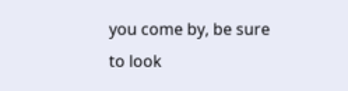you come by, be sure to look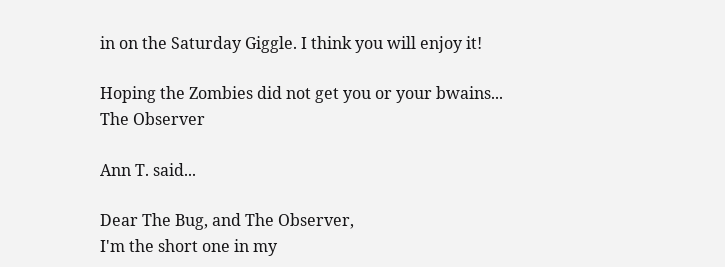in on the Saturday Giggle. I think you will enjoy it!

Hoping the Zombies did not get you or your bwains...
The Observer

Ann T. said...

Dear The Bug, and The Observer,
I'm the short one in my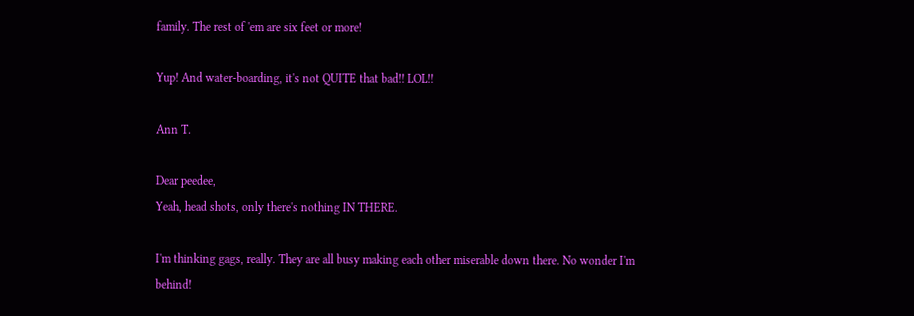family. The rest of 'em are six feet or more!

Yup! And water-boarding, it's not QUITE that bad!! LOL!!

Ann T.

Dear peedee,
Yeah, head shots, only there's nothing IN THERE.

I'm thinking gags, really. They are all busy making each other miserable down there. No wonder I'm behind!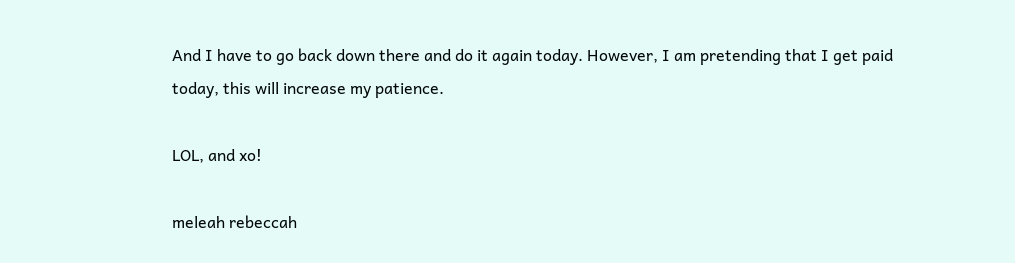And I have to go back down there and do it again today. However, I am pretending that I get paid today, this will increase my patience.

LOL, and xo!

meleah rebeccah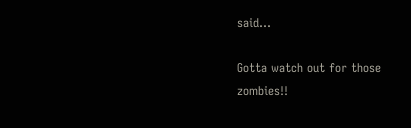said...

Gotta watch out for those zombies!!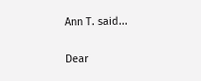Ann T. said...

Dear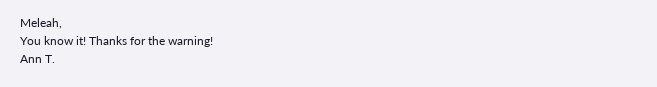Meleah,
You know it! Thanks for the warning!
Ann T.